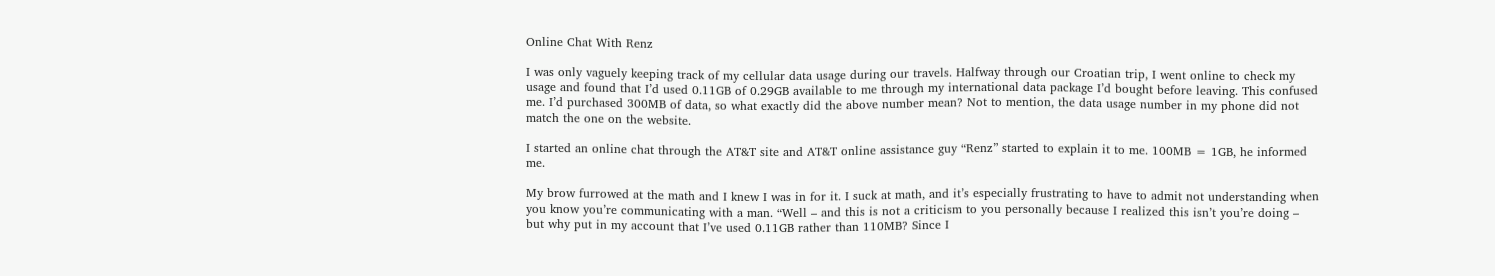Online Chat With Renz

I was only vaguely keeping track of my cellular data usage during our travels. Halfway through our Croatian trip, I went online to check my usage and found that I’d used 0.11GB of 0.29GB available to me through my international data package I’d bought before leaving. This confused me. I’d purchased 300MB of data, so what exactly did the above number mean? Not to mention, the data usage number in my phone did not match the one on the website.

I started an online chat through the AT&T site and AT&T online assistance guy “Renz” started to explain it to me. 100MB = 1GB, he informed me.

My brow furrowed at the math and I knew I was in for it. I suck at math, and it’s especially frustrating to have to admit not understanding when you know you’re communicating with a man. “Well – and this is not a criticism to you personally because I realized this isn’t you’re doing – but why put in my account that I’ve used 0.11GB rather than 110MB? Since I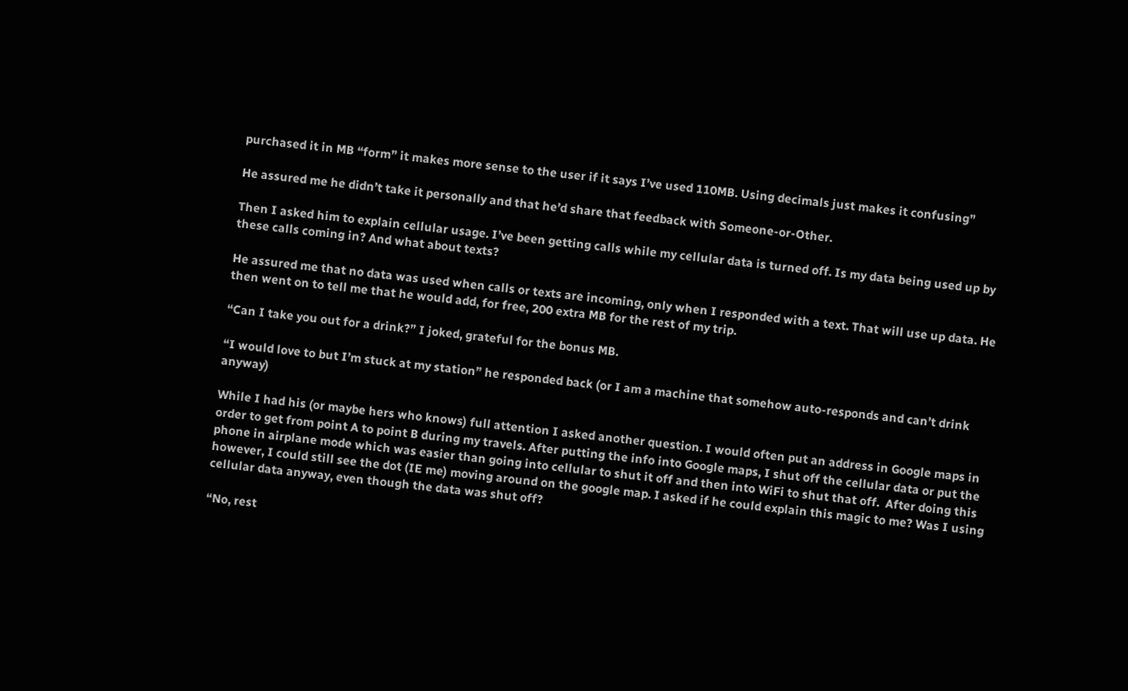purchased it in MB “form” it makes more sense to the user if it says I’ve used 110MB. Using decimals just makes it confusing”

He assured me he didn’t take it personally and that he’d share that feedback with Someone-or-Other.

Then I asked him to explain cellular usage. I’ve been getting calls while my cellular data is turned off. Is my data being used up by these calls coming in? And what about texts?

He assured me that no data was used when calls or texts are incoming, only when I responded with a text. That will use up data. He then went on to tell me that he would add, for free, 200 extra MB for the rest of my trip.

“Can I take you out for a drink?” I joked, grateful for the bonus MB.

“I would love to but I’m stuck at my station” he responded back (or I am a machine that somehow auto-responds and can’t drink anyway)

While I had his (or maybe hers who knows) full attention I asked another question. I would often put an address in Google maps in order to get from point A to point B during my travels. After putting the info into Google maps, I shut off the cellular data or put the phone in airplane mode which was easier than going into cellular to shut it off and then into WiFi to shut that off.  After doing this however, I could still see the dot (IE me) moving around on the google map. I asked if he could explain this magic to me? Was I using cellular data anyway, even though the data was shut off?

“No, rest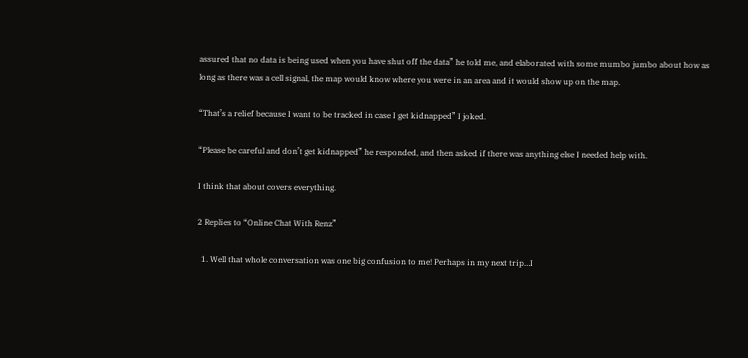assured that no data is being used when you have shut off the data” he told me, and elaborated with some mumbo jumbo about how as long as there was a cell signal, the map would know where you were in an area and it would show up on the map.

“That’s a relief because I want to be tracked in case I get kidnapped” I joked.

“Please be careful and don’t get kidnapped” he responded, and then asked if there was anything else I needed help with.

I think that about covers everything.

2 Replies to “Online Chat With Renz”

  1. Well that whole conversation was one big confusion to me! Perhaps in my next trip…I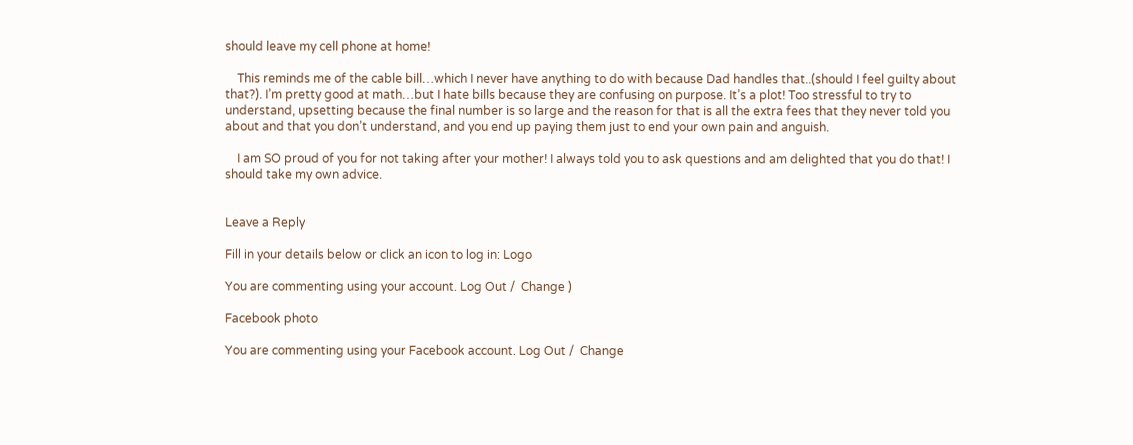should leave my cell phone at home!

    This reminds me of the cable bill…which I never have anything to do with because Dad handles that..(should I feel guilty about that?). I’m pretty good at math…but I hate bills because they are confusing on purpose. It’s a plot! Too stressful to try to understand, upsetting because the final number is so large and the reason for that is all the extra fees that they never told you about and that you don’t understand, and you end up paying them just to end your own pain and anguish.

    I am SO proud of you for not taking after your mother! I always told you to ask questions and am delighted that you do that! I should take my own advice.


Leave a Reply

Fill in your details below or click an icon to log in: Logo

You are commenting using your account. Log Out /  Change )

Facebook photo

You are commenting using your Facebook account. Log Out /  Change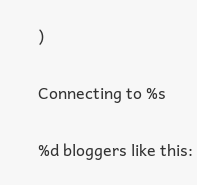)

Connecting to %s

%d bloggers like this: